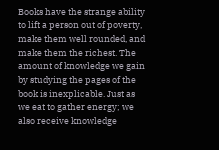Books have the strange ability to lift a person out of poverty, make them well rounded, and make them the richest. The amount of knowledge we gain by studying the pages of the book is inexplicable. Just as we eat to gather energy; we also receive knowledge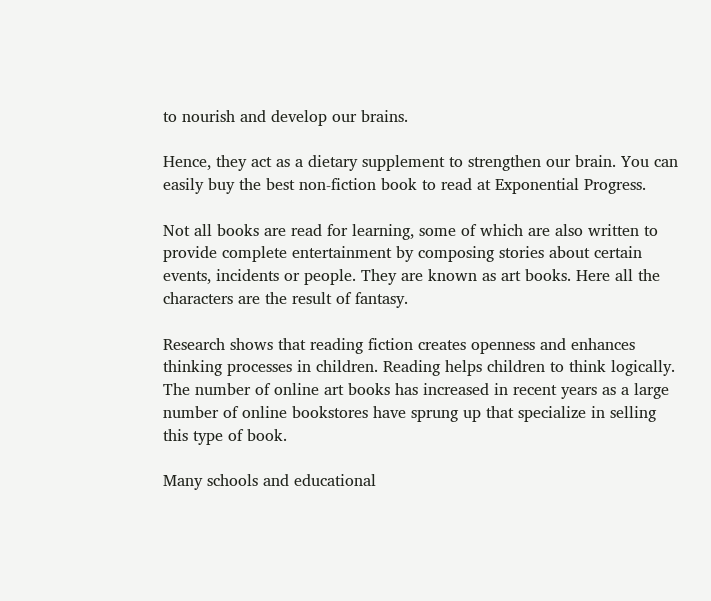to nourish and develop our brains.

Hence, they act as a dietary supplement to strengthen our brain. You can easily buy the best non-fiction book to read at Exponential Progress.

Not all books are read for learning, some of which are also written to provide complete entertainment by composing stories about certain events, incidents or people. They are known as art books. Here all the characters are the result of fantasy.

Research shows that reading fiction creates openness and enhances thinking processes in children. Reading helps children to think logically. The number of online art books has increased in recent years as a large number of online bookstores have sprung up that specialize in selling this type of book.

Many schools and educational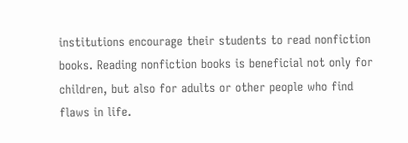institutions encourage their students to read nonfiction books. Reading nonfiction books is beneficial not only for children, but also for adults or other people who find flaws in life.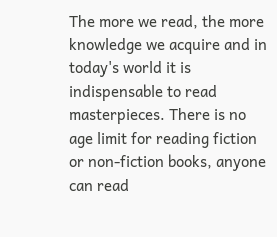The more we read, the more knowledge we acquire and in today's world it is indispensable to read masterpieces. There is no age limit for reading fiction or non-fiction books, anyone can read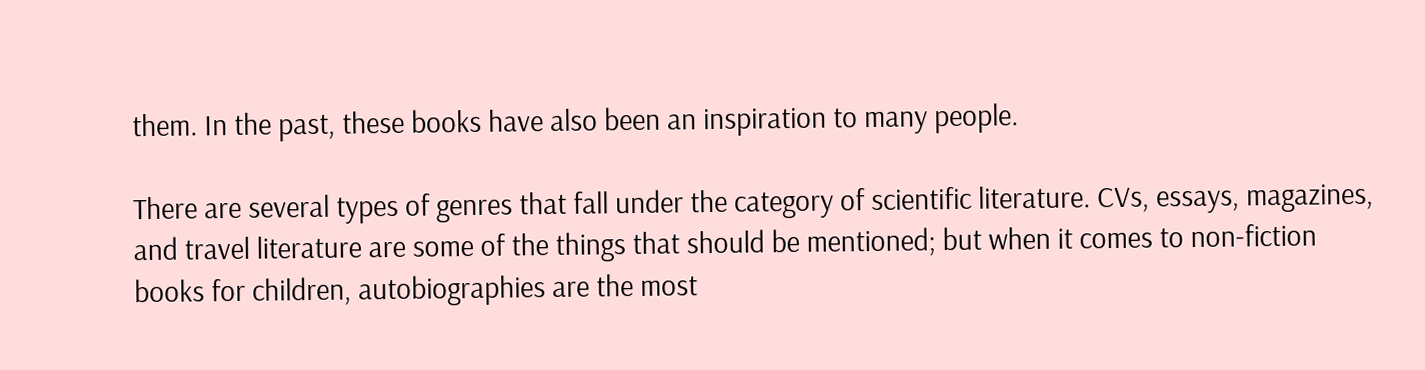them. In the past, these books have also been an inspiration to many people.

There are several types of genres that fall under the category of scientific literature. CVs, essays, magazines, and travel literature are some of the things that should be mentioned; but when it comes to non-fiction books for children, autobiographies are the most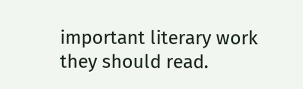important literary work they should read.